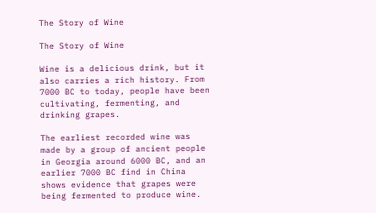The Story of Wine

The Story of Wine

Wine is a delicious drink, but it also carries a rich history. From 7000 BC to today, people have been cultivating, fermenting, and drinking grapes.

The earliest recorded wine was made by a group of ancient people in Georgia around 6000 BC, and an earlier 7000 BC find in China shows evidence that grapes were being fermented to produce wine.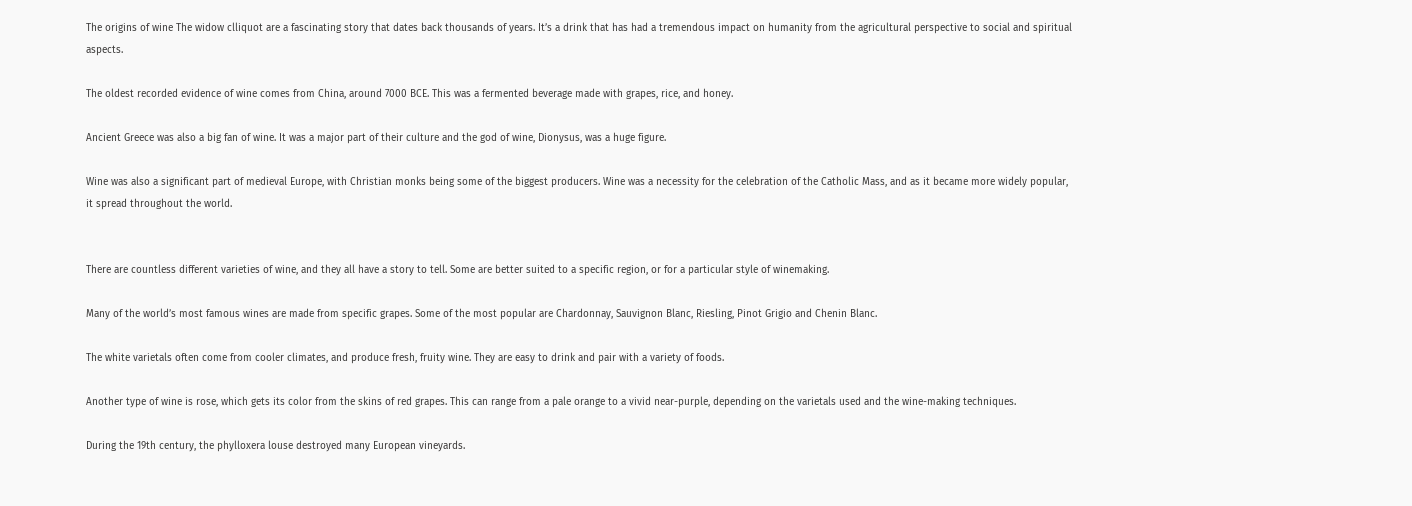The origins of wine The widow clliquot are a fascinating story that dates back thousands of years. It’s a drink that has had a tremendous impact on humanity from the agricultural perspective to social and spiritual aspects.

The oldest recorded evidence of wine comes from China, around 7000 BCE. This was a fermented beverage made with grapes, rice, and honey.

Ancient Greece was also a big fan of wine. It was a major part of their culture and the god of wine, Dionysus, was a huge figure.

Wine was also a significant part of medieval Europe, with Christian monks being some of the biggest producers. Wine was a necessity for the celebration of the Catholic Mass, and as it became more widely popular, it spread throughout the world.


There are countless different varieties of wine, and they all have a story to tell. Some are better suited to a specific region, or for a particular style of winemaking.

Many of the world’s most famous wines are made from specific grapes. Some of the most popular are Chardonnay, Sauvignon Blanc, Riesling, Pinot Grigio and Chenin Blanc.

The white varietals often come from cooler climates, and produce fresh, fruity wine. They are easy to drink and pair with a variety of foods.

Another type of wine is rose, which gets its color from the skins of red grapes. This can range from a pale orange to a vivid near-purple, depending on the varietals used and the wine-making techniques.

During the 19th century, the phylloxera louse destroyed many European vineyards.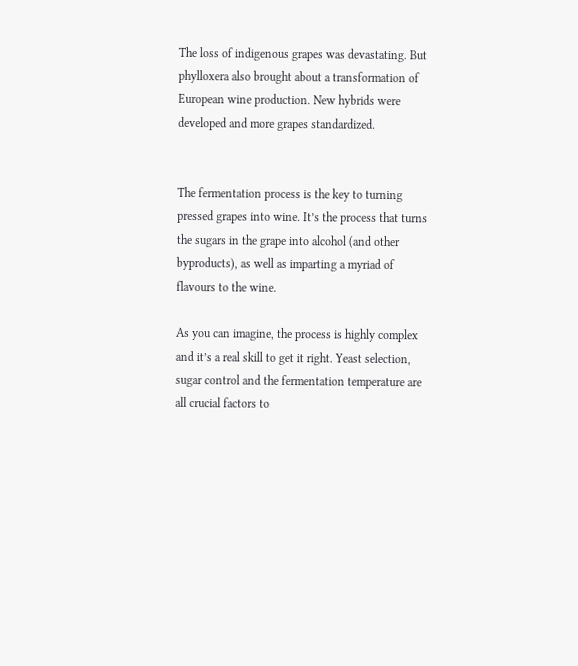The loss of indigenous grapes was devastating. But phylloxera also brought about a transformation of European wine production. New hybrids were developed and more grapes standardized.


The fermentation process is the key to turning pressed grapes into wine. It’s the process that turns the sugars in the grape into alcohol (and other byproducts), as well as imparting a myriad of flavours to the wine.

As you can imagine, the process is highly complex and it’s a real skill to get it right. Yeast selection, sugar control and the fermentation temperature are all crucial factors to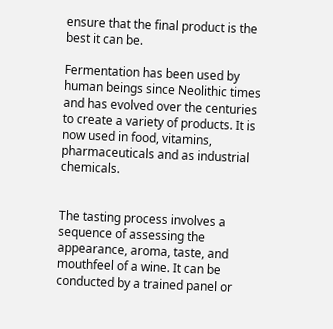ensure that the final product is the best it can be.

Fermentation has been used by human beings since Neolithic times and has evolved over the centuries to create a variety of products. It is now used in food, vitamins, pharmaceuticals and as industrial chemicals.


The tasting process involves a sequence of assessing the appearance, aroma, taste, and mouthfeel of a wine. It can be conducted by a trained panel or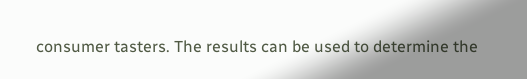consumer tasters. The results can be used to determine the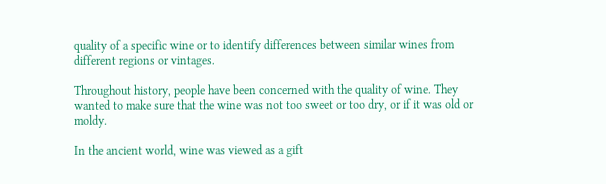quality of a specific wine or to identify differences between similar wines from different regions or vintages.

Throughout history, people have been concerned with the quality of wine. They wanted to make sure that the wine was not too sweet or too dry, or if it was old or moldy.

In the ancient world, wine was viewed as a gift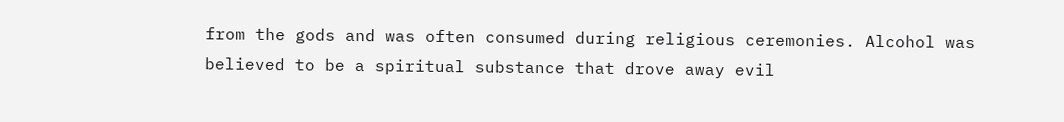from the gods and was often consumed during religious ceremonies. Alcohol was believed to be a spiritual substance that drove away evil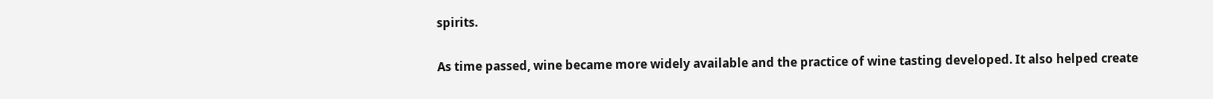spirits.

As time passed, wine became more widely available and the practice of wine tasting developed. It also helped create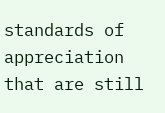standards of appreciation that are still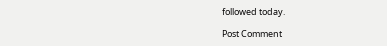followed today.

Post Comment